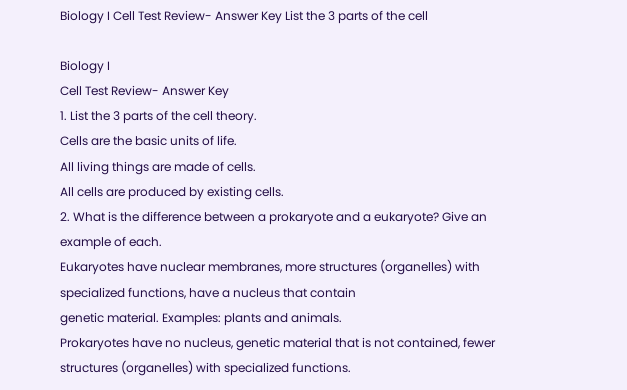Biology I Cell Test Review- Answer Key List the 3 parts of the cell

Biology I
Cell Test Review- Answer Key
1. List the 3 parts of the cell theory.
Cells are the basic units of life.
All living things are made of cells.
All cells are produced by existing cells.
2. What is the difference between a prokaryote and a eukaryote? Give an example of each.
Eukaryotes have nuclear membranes, more structures (organelles) with specialized functions, have a nucleus that contain
genetic material. Examples: plants and animals.
Prokaryotes have no nucleus, genetic material that is not contained, fewer structures (organelles) with specialized functions.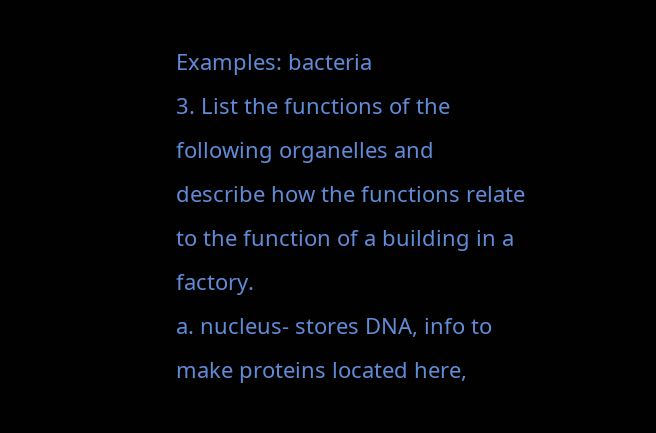Examples: bacteria
3. List the functions of the following organelles and describe how the functions relate to the function of a building in a factory.
a. nucleus- stores DNA, info to make proteins located here,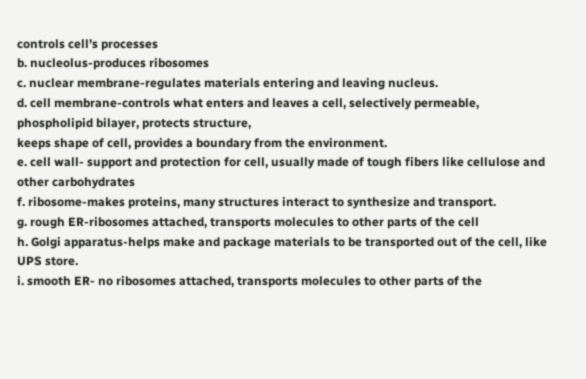controls cell’s processes
b. nucleolus-produces ribosomes
c. nuclear membrane-regulates materials entering and leaving nucleus.
d. cell membrane-controls what enters and leaves a cell, selectively permeable, phospholipid bilayer, protects structure,
keeps shape of cell, provides a boundary from the environment.
e. cell wall- support and protection for cell, usually made of tough fibers like cellulose and other carbohydrates
f. ribosome-makes proteins, many structures interact to synthesize and transport.
g. rough ER-ribosomes attached, transports molecules to other parts of the cell
h. Golgi apparatus-helps make and package materials to be transported out of the cell, like UPS store.
i. smooth ER- no ribosomes attached, transports molecules to other parts of the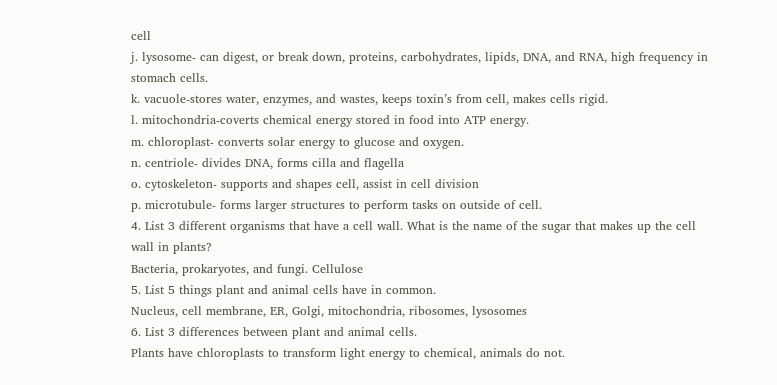cell
j. lysosome- can digest, or break down, proteins, carbohydrates, lipids, DNA, and RNA, high frequency in stomach cells.
k. vacuole-stores water, enzymes, and wastes, keeps toxin’s from cell, makes cells rigid.
l. mitochondria-coverts chemical energy stored in food into ATP energy.
m. chloroplast- converts solar energy to glucose and oxygen.
n. centriole- divides DNA, forms cilla and flagella
o. cytoskeleton- supports and shapes cell, assist in cell division
p. microtubule- forms larger structures to perform tasks on outside of cell.
4. List 3 different organisms that have a cell wall. What is the name of the sugar that makes up the cell wall in plants?
Bacteria, prokaryotes, and fungi. Cellulose
5. List 5 things plant and animal cells have in common.
Nucleus, cell membrane, ER, Golgi, mitochondria, ribosomes, lysosomes
6. List 3 differences between plant and animal cells.
Plants have chloroplasts to transform light energy to chemical, animals do not.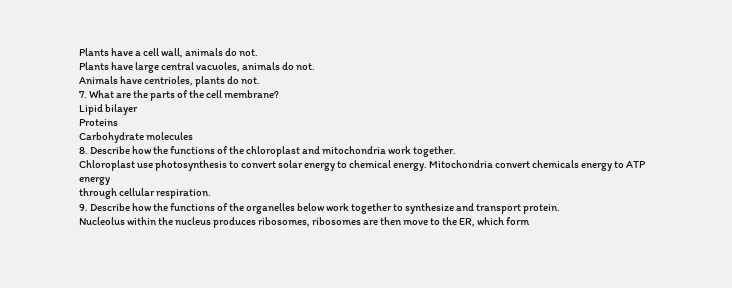Plants have a cell wall, animals do not.
Plants have large central vacuoles, animals do not.
Animals have centrioles, plants do not.
7. What are the parts of the cell membrane?
Lipid bilayer
Proteins
Carbohydrate molecules
8. Describe how the functions of the chloroplast and mitochondria work together.
Chloroplast use photosynthesis to convert solar energy to chemical energy. Mitochondria convert chemicals energy to ATP energy
through cellular respiration.
9. Describe how the functions of the organelles below work together to synthesize and transport protein.
Nucleolus within the nucleus produces ribosomes, ribosomes are then move to the ER, which form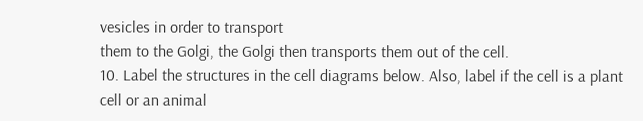vesicles in order to transport
them to the Golgi, the Golgi then transports them out of the cell.
10. Label the structures in the cell diagrams below. Also, label if the cell is a plant cell or an animal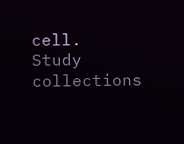cell.
Study collections